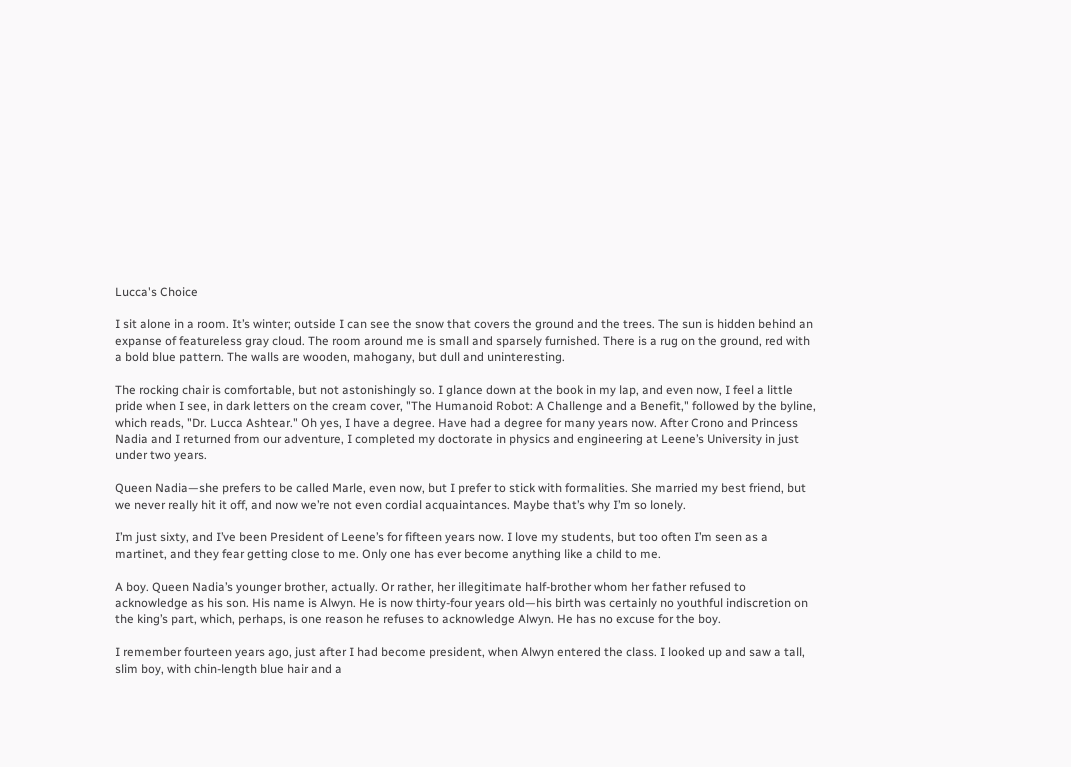Lucca's Choice

I sit alone in a room. It’s winter; outside I can see the snow that covers the ground and the trees. The sun is hidden behind an expanse of featureless gray cloud. The room around me is small and sparsely furnished. There is a rug on the ground, red with a bold blue pattern. The walls are wooden, mahogany, but dull and uninteresting.

The rocking chair is comfortable, but not astonishingly so. I glance down at the book in my lap, and even now, I feel a little pride when I see, in dark letters on the cream cover, "The Humanoid Robot: A Challenge and a Benefit," followed by the byline, which reads, "Dr. Lucca Ashtear." Oh yes, I have a degree. Have had a degree for many years now. After Crono and Princess Nadia and I returned from our adventure, I completed my doctorate in physics and engineering at Leene’s University in just under two years.

Queen Nadia—she prefers to be called Marle, even now, but I prefer to stick with formalities. She married my best friend, but we never really hit it off, and now we’re not even cordial acquaintances. Maybe that’s why I’m so lonely.

I’m just sixty, and I’ve been President of Leene’s for fifteen years now. I love my students, but too often I’m seen as a martinet, and they fear getting close to me. Only one has ever become anything like a child to me.

A boy. Queen Nadia’s younger brother, actually. Or rather, her illegitimate half-brother whom her father refused to acknowledge as his son. His name is Alwyn. He is now thirty-four years old—his birth was certainly no youthful indiscretion on the king’s part, which, perhaps, is one reason he refuses to acknowledge Alwyn. He has no excuse for the boy.

I remember fourteen years ago, just after I had become president, when Alwyn entered the class. I looked up and saw a tall, slim boy, with chin-length blue hair and a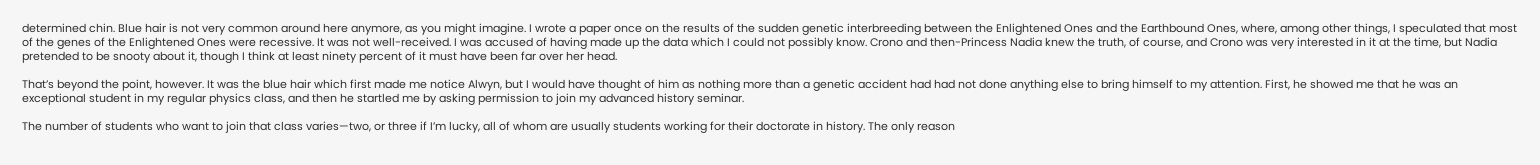determined chin. Blue hair is not very common around here anymore, as you might imagine. I wrote a paper once on the results of the sudden genetic interbreeding between the Enlightened Ones and the Earthbound Ones, where, among other things, I speculated that most of the genes of the Enlightened Ones were recessive. It was not well-received. I was accused of having made up the data which I could not possibly know. Crono and then-Princess Nadia knew the truth, of course, and Crono was very interested in it at the time, but Nadia pretended to be snooty about it, though I think at least ninety percent of it must have been far over her head.

That’s beyond the point, however. It was the blue hair which first made me notice Alwyn, but I would have thought of him as nothing more than a genetic accident had had not done anything else to bring himself to my attention. First, he showed me that he was an exceptional student in my regular physics class, and then he startled me by asking permission to join my advanced history seminar.

The number of students who want to join that class varies—two, or three if I’m lucky, all of whom are usually students working for their doctorate in history. The only reason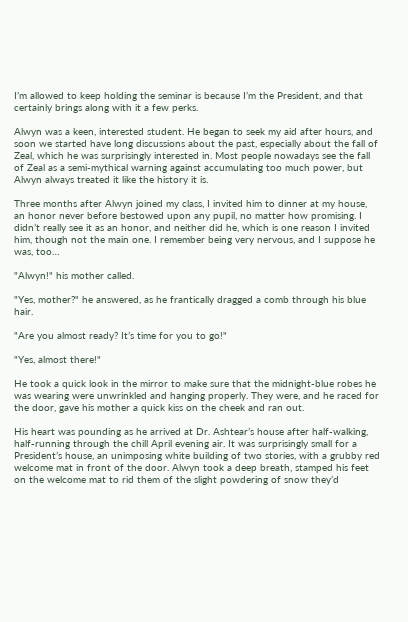I’m allowed to keep holding the seminar is because I’m the President, and that certainly brings along with it a few perks.

Alwyn was a keen, interested student. He began to seek my aid after hours, and soon we started have long discussions about the past, especially about the fall of Zeal, which he was surprisingly interested in. Most people nowadays see the fall of Zeal as a semi-mythical warning against accumulating too much power, but Alwyn always treated it like the history it is.

Three months after Alwyn joined my class, I invited him to dinner at my house, an honor never before bestowed upon any pupil, no matter how promising. I didn’t really see it as an honor, and neither did he, which is one reason I invited him, though not the main one. I remember being very nervous, and I suppose he was, too…

"Alwyn!" his mother called.

"Yes, mother?" he answered, as he frantically dragged a comb through his blue hair.

"Are you almost ready? It’s time for you to go!"

"Yes, almost there!"

He took a quick look in the mirror to make sure that the midnight-blue robes he was wearing were unwrinkled and hanging properly. They were, and he raced for the door, gave his mother a quick kiss on the cheek and ran out.

His heart was pounding as he arrived at Dr. Ashtear’s house after half-walking, half-running through the chill April evening air. It was surprisingly small for a President’s house, an unimposing white building of two stories, with a grubby red welcome mat in front of the door. Alwyn took a deep breath, stamped his feet on the welcome mat to rid them of the slight powdering of snow they’d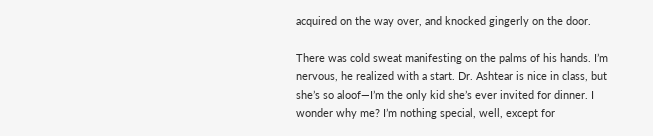acquired on the way over, and knocked gingerly on the door.

There was cold sweat manifesting on the palms of his hands. I’m nervous, he realized with a start. Dr. Ashtear is nice in class, but she’s so aloof—I’m the only kid she’s ever invited for dinner. I wonder why me? I’m nothing special, well, except for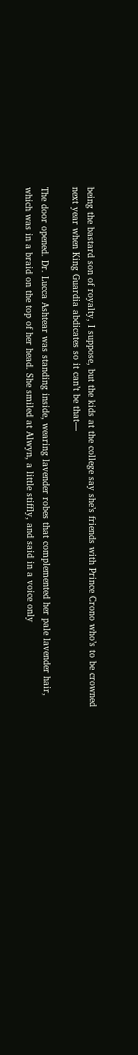being the bastard son of royalty, I suppose, but the kids at the college say she’s friends with Prince Crono who’s to be crowned next year when King Guardia abdicates so it can’t be that—

The door opened. Dr. Lucca Ashtear was standing inside, wearing lavender robes that complemented her pale lavender hair, which was in a braid on the top of her head. She smiled at Alwyn, a little stiffly, and said in a voice only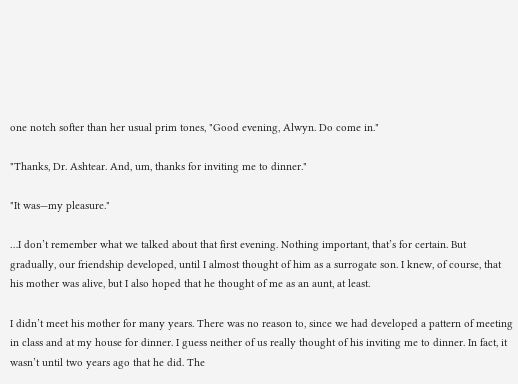one notch softer than her usual prim tones, "Good evening, Alwyn. Do come in."

"Thanks, Dr. Ashtear. And, um, thanks for inviting me to dinner."

"It was—my pleasure."

…I don’t remember what we talked about that first evening. Nothing important, that’s for certain. But gradually, our friendship developed, until I almost thought of him as a surrogate son. I knew, of course, that his mother was alive, but I also hoped that he thought of me as an aunt, at least.

I didn’t meet his mother for many years. There was no reason to, since we had developed a pattern of meeting in class and at my house for dinner. I guess neither of us really thought of his inviting me to dinner. In fact, it wasn’t until two years ago that he did. The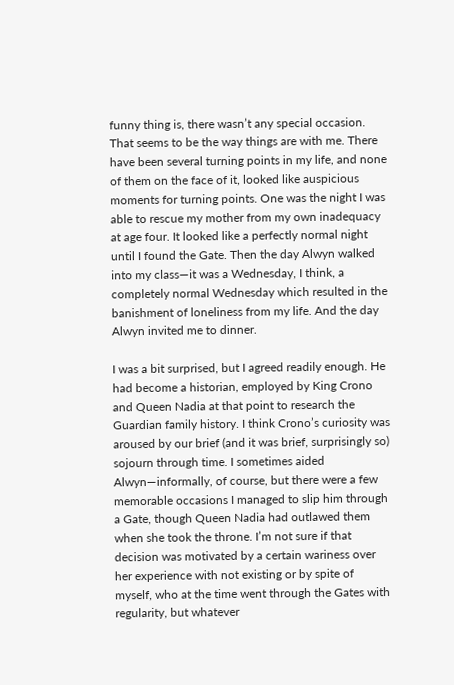funny thing is, there wasn’t any special occasion. That seems to be the way things are with me. There have been several turning points in my life, and none of them on the face of it, looked like auspicious moments for turning points. One was the night I was able to rescue my mother from my own inadequacy at age four. It looked like a perfectly normal night until I found the Gate. Then the day Alwyn walked into my class—it was a Wednesday, I think, a completely normal Wednesday which resulted in the banishment of loneliness from my life. And the day Alwyn invited me to dinner.

I was a bit surprised, but I agreed readily enough. He had become a historian, employed by King Crono and Queen Nadia at that point to research the Guardian family history. I think Crono’s curiosity was aroused by our brief (and it was brief, surprisingly so) sojourn through time. I sometimes aided Alwyn—informally, of course, but there were a few memorable occasions I managed to slip him through a Gate, though Queen Nadia had outlawed them when she took the throne. I’m not sure if that decision was motivated by a certain wariness over her experience with not existing or by spite of myself, who at the time went through the Gates with regularity, but whatever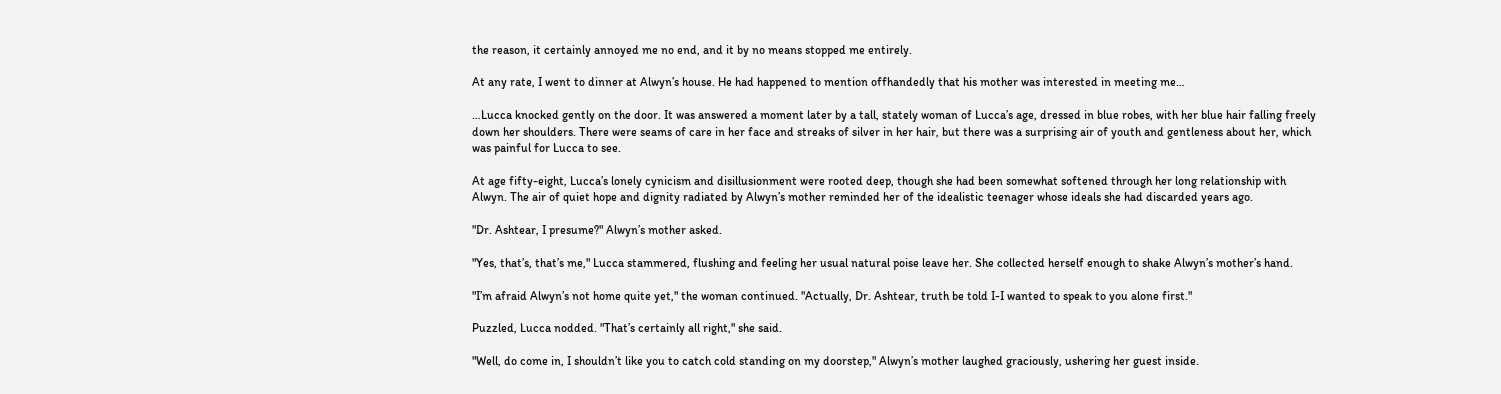the reason, it certainly annoyed me no end, and it by no means stopped me entirely.

At any rate, I went to dinner at Alwyn’s house. He had happened to mention offhandedly that his mother was interested in meeting me…

…Lucca knocked gently on the door. It was answered a moment later by a tall, stately woman of Lucca’s age, dressed in blue robes, with her blue hair falling freely down her shoulders. There were seams of care in her face and streaks of silver in her hair, but there was a surprising air of youth and gentleness about her, which was painful for Lucca to see.

At age fifty-eight, Lucca’s lonely cynicism and disillusionment were rooted deep, though she had been somewhat softened through her long relationship with Alwyn. The air of quiet hope and dignity radiated by Alwyn’s mother reminded her of the idealistic teenager whose ideals she had discarded years ago.

"Dr. Ashtear, I presume?" Alwyn’s mother asked.

"Yes, that’s, that’s me," Lucca stammered, flushing and feeling her usual natural poise leave her. She collected herself enough to shake Alwyn’s mother’s hand.

"I’m afraid Alwyn’s not home quite yet," the woman continued. "Actually, Dr. Ashtear, truth be told I-I wanted to speak to you alone first."

Puzzled, Lucca nodded. "That’s certainly all right," she said.

"Well, do come in, I shouldn’t like you to catch cold standing on my doorstep," Alwyn’s mother laughed graciously, ushering her guest inside.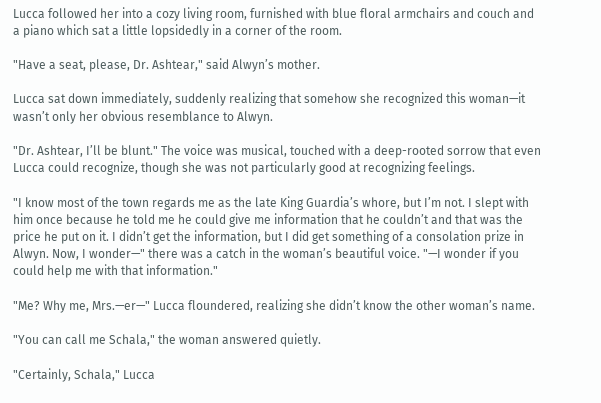Lucca followed her into a cozy living room, furnished with blue floral armchairs and couch and a piano which sat a little lopsidedly in a corner of the room.

"Have a seat, please, Dr. Ashtear," said Alwyn’s mother.

Lucca sat down immediately, suddenly realizing that somehow she recognized this woman—it wasn’t only her obvious resemblance to Alwyn.

"Dr. Ashtear, I’ll be blunt." The voice was musical, touched with a deep-rooted sorrow that even Lucca could recognize, though she was not particularly good at recognizing feelings.

"I know most of the town regards me as the late King Guardia’s whore, but I’m not. I slept with him once because he told me he could give me information that he couldn’t and that was the price he put on it. I didn’t get the information, but I did get something of a consolation prize in Alwyn. Now, I wonder—" there was a catch in the woman’s beautiful voice. "—I wonder if you could help me with that information."

"Me? Why me, Mrs.—er—" Lucca floundered, realizing she didn’t know the other woman’s name.

"You can call me Schala," the woman answered quietly.

"Certainly, Schala," Lucca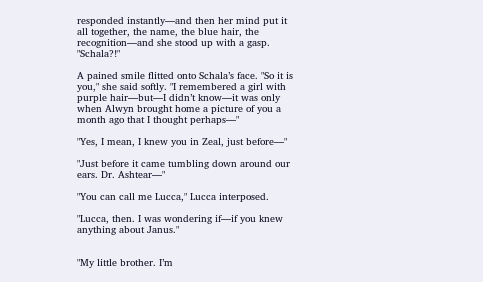responded instantly—and then her mind put it all together, the name, the blue hair, the recognition—and she stood up with a gasp. "Schala?!"

A pained smile flitted onto Schala’s face. "So it is you," she said softly. "I remembered a girl with purple hair—but—I didn’t know—it was only when Alwyn brought home a picture of you a month ago that I thought perhaps—"

"Yes, I mean, I knew you in Zeal, just before—"

"Just before it came tumbling down around our ears. Dr. Ashtear—"

"You can call me Lucca," Lucca interposed.

"Lucca, then. I was wondering if—if you knew anything about Janus."


"My little brother. I’m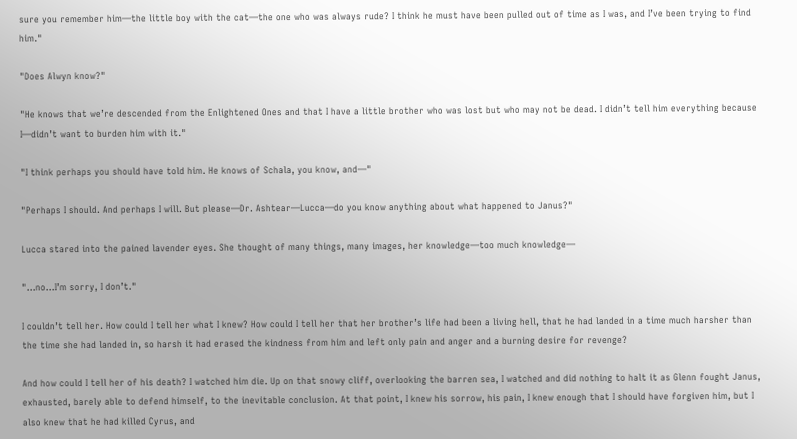sure you remember him—the little boy with the cat—the one who was always rude? I think he must have been pulled out of time as I was, and I’ve been trying to find him."

"Does Alwyn know?"

"He knows that we’re descended from the Enlightened Ones and that I have a little brother who was lost but who may not be dead. I didn’t tell him everything because I—didn’t want to burden him with it."

"I think perhaps you should have told him. He knows of Schala, you know, and—"

"Perhaps I should. And perhaps I will. But please—Dr. Ashtear—Lucca—do you know anything about what happened to Janus?"

Lucca stared into the pained lavender eyes. She thought of many things, many images, her knowledge—too much knowledge—

"…no…I’m sorry, I don’t."

I couldn’t tell her. How could I tell her what I knew? How could I tell her that her brother’s life had been a living hell, that he had landed in a time much harsher than the time she had landed in, so harsh it had erased the kindness from him and left only pain and anger and a burning desire for revenge?

And how could I tell her of his death? I watched him die. Up on that snowy cliff, overlooking the barren sea, I watched and did nothing to halt it as Glenn fought Janus, exhausted, barely able to defend himself, to the inevitable conclusion. At that point, I knew his sorrow, his pain, I knew enough that I should have forgiven him, but I also knew that he had killed Cyrus, and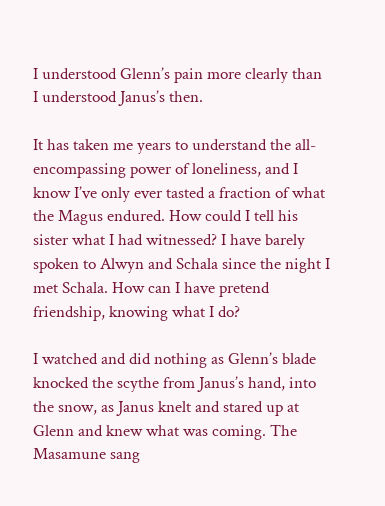I understood Glenn’s pain more clearly than I understood Janus’s then.

It has taken me years to understand the all-encompassing power of loneliness, and I know I’ve only ever tasted a fraction of what the Magus endured. How could I tell his sister what I had witnessed? I have barely spoken to Alwyn and Schala since the night I met Schala. How can I have pretend friendship, knowing what I do?

I watched and did nothing as Glenn’s blade knocked the scythe from Janus’s hand, into the snow, as Janus knelt and stared up at Glenn and knew what was coming. The Masamune sang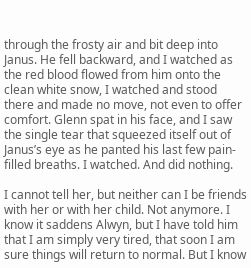through the frosty air and bit deep into Janus. He fell backward, and I watched as the red blood flowed from him onto the clean white snow, I watched and stood there and made no move, not even to offer comfort. Glenn spat in his face, and I saw the single tear that squeezed itself out of Janus’s eye as he panted his last few pain-filled breaths. I watched. And did nothing.

I cannot tell her, but neither can I be friends with her or with her child. Not anymore. I know it saddens Alwyn, but I have told him that I am simply very tired, that soon I am sure things will return to normal. But I know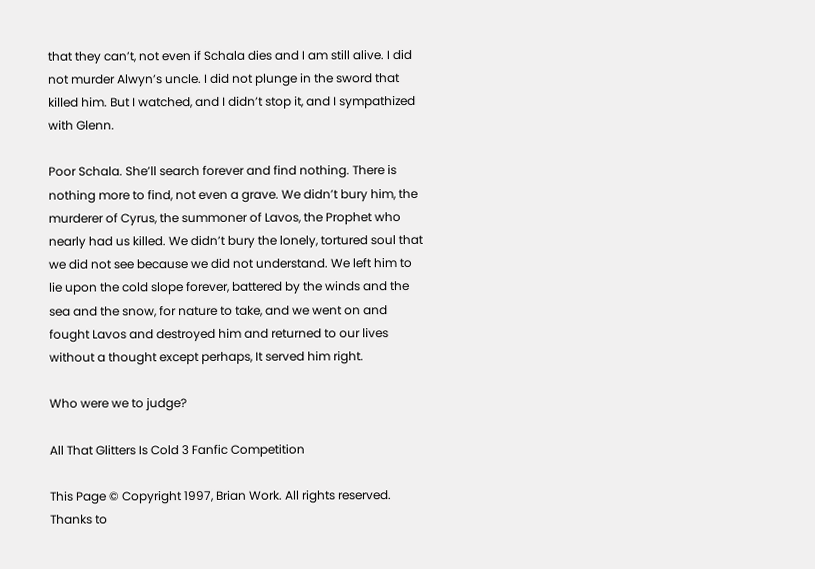that they can’t, not even if Schala dies and I am still alive. I did not murder Alwyn’s uncle. I did not plunge in the sword that killed him. But I watched, and I didn’t stop it, and I sympathized with Glenn.

Poor Schala. She’ll search forever and find nothing. There is nothing more to find, not even a grave. We didn’t bury him, the murderer of Cyrus, the summoner of Lavos, the Prophet who nearly had us killed. We didn’t bury the lonely, tortured soul that we did not see because we did not understand. We left him to lie upon the cold slope forever, battered by the winds and the sea and the snow, for nature to take, and we went on and fought Lavos and destroyed him and returned to our lives without a thought except perhaps, It served him right.

Who were we to judge?

All That Glitters Is Cold 3 Fanfic Competition

This Page © Copyright 1997, Brian Work. All rights reserved. Thanks to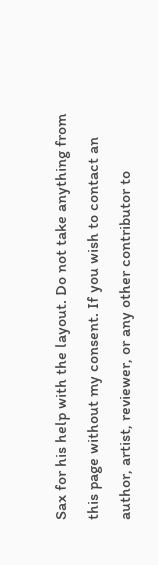Sax for his help with the layout. Do not take anything from this page without my consent. If you wish to contact an author, artist, reviewer, or any other contributor to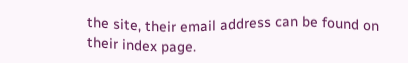the site, their email address can be found on their index page.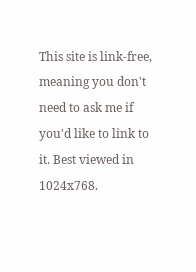This site is link-free, meaning you don't need to ask me if you'd like to link to it. Best viewed in 1024x768.